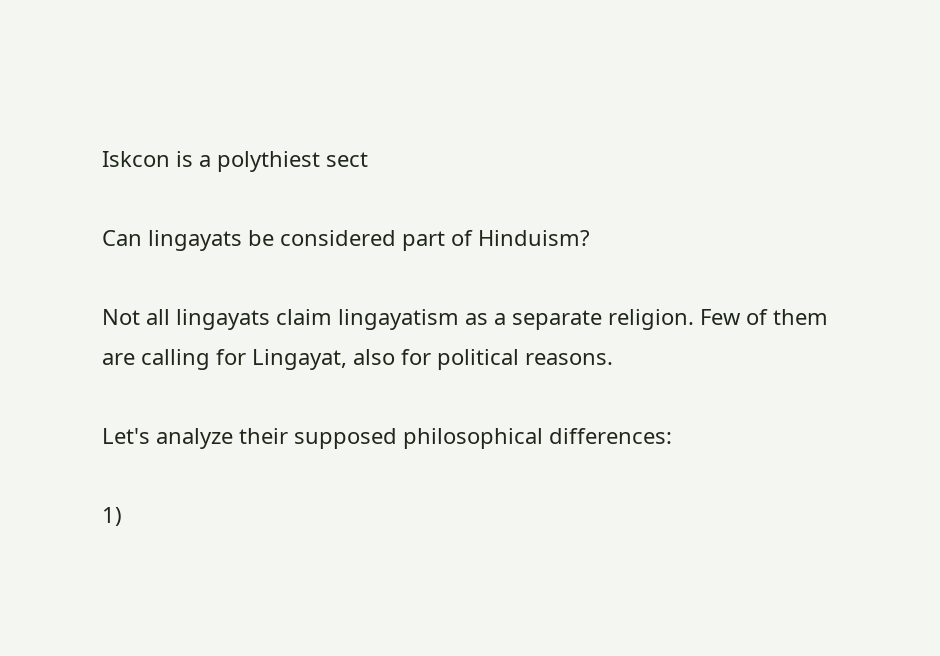Iskcon is a polythiest sect

Can lingayats be considered part of Hinduism?

Not all lingayats claim lingayatism as a separate religion. Few of them are calling for Lingayat, also for political reasons.

Let's analyze their supposed philosophical differences:

1)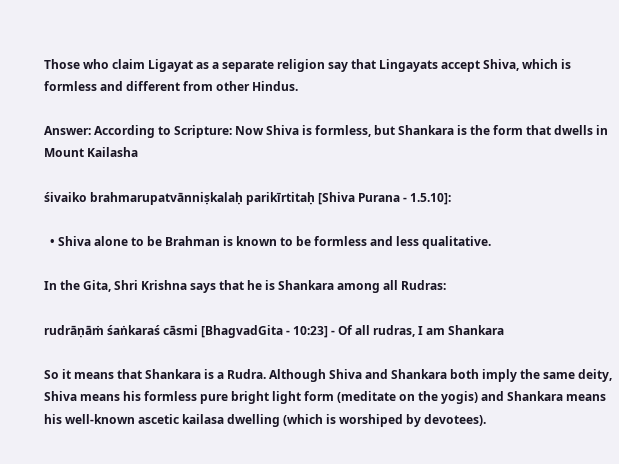Those who claim Ligayat as a separate religion say that Lingayats accept Shiva, which is formless and different from other Hindus.

Answer: According to Scripture: Now Shiva is formless, but Shankara is the form that dwells in Mount Kailasha

śivaiko brahmarupatvānniṣkalaḥ parikīrtitaḥ [Shiva Purana - 1.5.10]:

  • Shiva alone to be Brahman is known to be formless and less qualitative.

In the Gita, Shri Krishna says that he is Shankara among all Rudras:

rudrāṇāṁ śaṅkaraś cāsmi [BhagvadGita - 10:23] - Of all rudras, I am Shankara

So it means that Shankara is a Rudra. Although Shiva and Shankara both imply the same deity, Shiva means his formless pure bright light form (meditate on the yogis) and Shankara means his well-known ascetic kailasa dwelling (which is worshiped by devotees).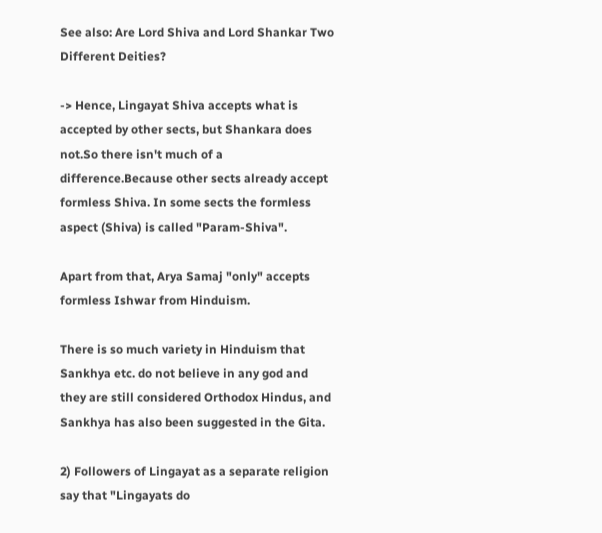See also: Are Lord Shiva and Lord Shankar Two Different Deities?

-> Hence, Lingayat Shiva accepts what is accepted by other sects, but Shankara does not.So there isn't much of a difference.Because other sects already accept formless Shiva. In some sects the formless aspect (Shiva) is called "Param-Shiva".

Apart from that, Arya Samaj "only" accepts formless Ishwar from Hinduism.

There is so much variety in Hinduism that Sankhya etc. do not believe in any god and they are still considered Orthodox Hindus, and Sankhya has also been suggested in the Gita.

2) Followers of Lingayat as a separate religion say that "Lingayats do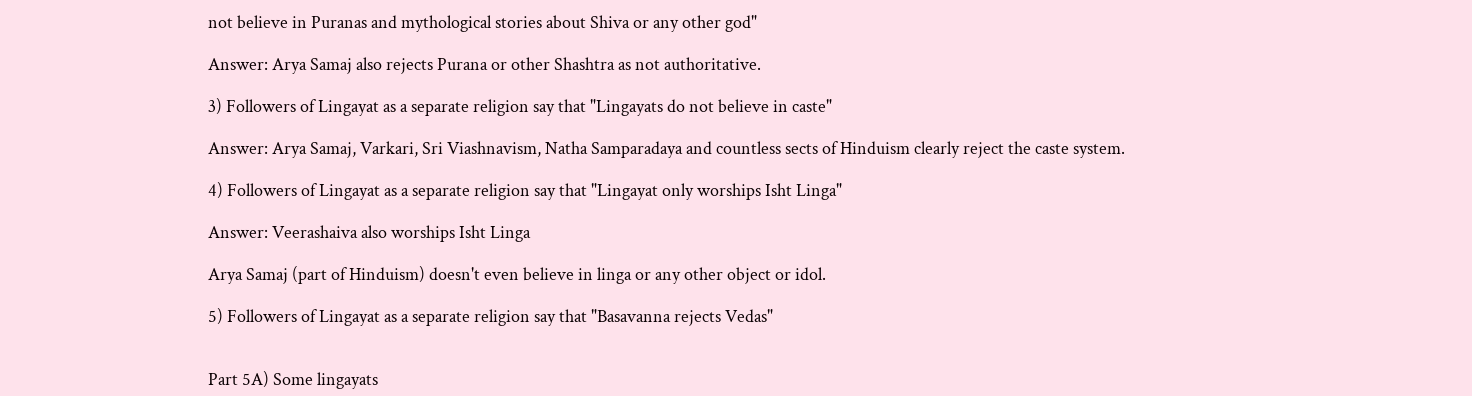not believe in Puranas and mythological stories about Shiva or any other god"

Answer: Arya Samaj also rejects Purana or other Shashtra as not authoritative.

3) Followers of Lingayat as a separate religion say that "Lingayats do not believe in caste"

Answer: Arya Samaj, Varkari, Sri Viashnavism, Natha Samparadaya and countless sects of Hinduism clearly reject the caste system.

4) Followers of Lingayat as a separate religion say that "Lingayat only worships Isht Linga"

Answer: Veerashaiva also worships Isht Linga

Arya Samaj (part of Hinduism) doesn't even believe in linga or any other object or idol.

5) Followers of Lingayat as a separate religion say that "Basavanna rejects Vedas"


Part 5A) Some lingayats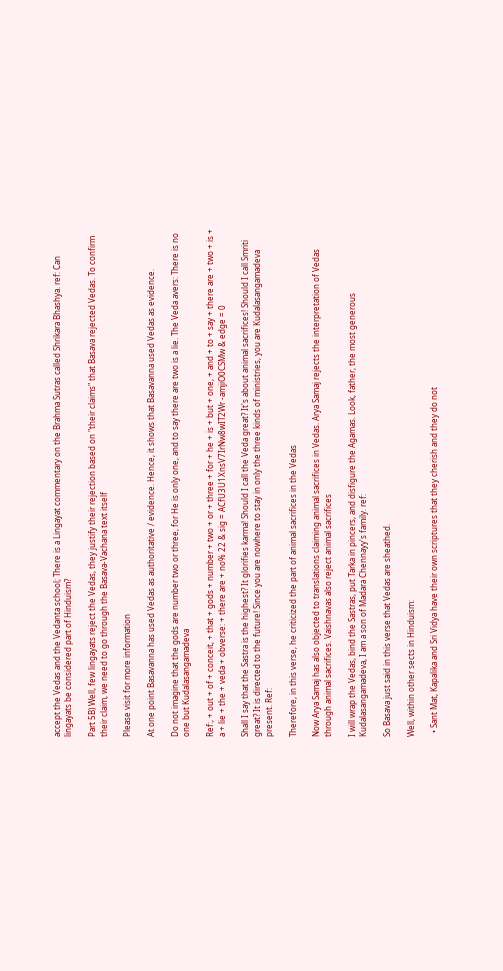accept the Vedas and the Vedanta school; There is a Lingayat commentary on the Brahma Sutras called Shrikara Bhashya. ref: Can lingayats be considered part of Hinduism?

Part 5B) Well, few lingayats reject the Vedas, they justify their rejection based on "their claims" that Basava rejected Vedas. To confirm their claim, we need to go through the Basava-Vachana text itself

Please visit for more information

At one point Basavanna has used Vedas as authoritative / evidence. Hence, it shows that Basavanna used Vedas as evidence.

Do not imagine that the gods are number two or three, for He is only one, and to say there are two is a lie. The Veda avers: There is no one but Kudalasangamadeva

Ref:, + out + of + conceit, + that + gods + number + two + or + three + for + he + is + but + one, + and + to + say + there are + two + is + a + lie + the + veda + obverse: + there are + no% 22 & sig = ACfU3U1XnsV7IrNw8wIT2Wr -amjiO0CSMw & edge = 0

Shall I say that the Sastra is the highest? It glorifies karma! Should I call the Veda great? It's about animal sacrifices! Should I call Smriti great? It is directed to the future! Since you are nowhere to stay in only the three kinds of ministries, you are Kudalasangamadeva present. Ref:

Therefore, in this verse, he criticized the part of animal sacrifices in the Vedas

Now Arya Samaj has also objected to translations claiming animal sacrifices in Vedas. Arya Samaj rejects the interpretation of Vedas through animal sacrifices. Vaishnavas also reject animal sacrifices

I will wrap the Vedas, bind the Sastras, put Tarka in pincers, and disfigure the Agamas. Look, father, the most generous Kudalasangamadeva, I am a son of Madara Chennayy's family. ref:

So Basava just said in this verse that Vedas are sheathed.

Well, within other sects in Hinduism:

  • Sant Mat, Kapalika and Sri Vidya have their own scriptures that they cherish and they do not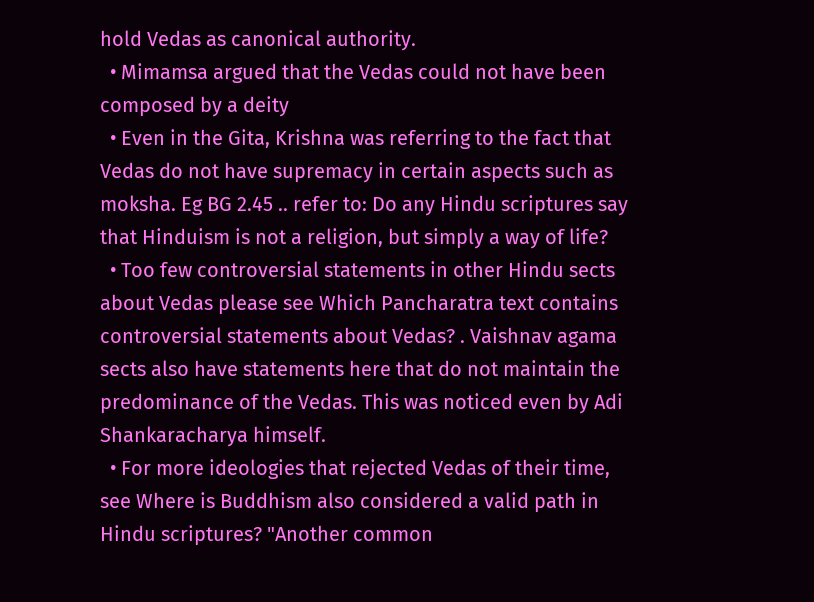hold Vedas as canonical authority.
  • Mimamsa argued that the Vedas could not have been composed by a deity
  • Even in the Gita, Krishna was referring to the fact that Vedas do not have supremacy in certain aspects such as moksha. Eg BG 2.45 .. refer to: Do any Hindu scriptures say that Hinduism is not a religion, but simply a way of life?
  • Too few controversial statements in other Hindu sects about Vedas please see Which Pancharatra text contains controversial statements about Vedas? . Vaishnav agama sects also have statements here that do not maintain the predominance of the Vedas. This was noticed even by Adi Shankaracharya himself.
  • For more ideologies that rejected Vedas of their time, see Where is Buddhism also considered a valid path in Hindu scriptures? "Another common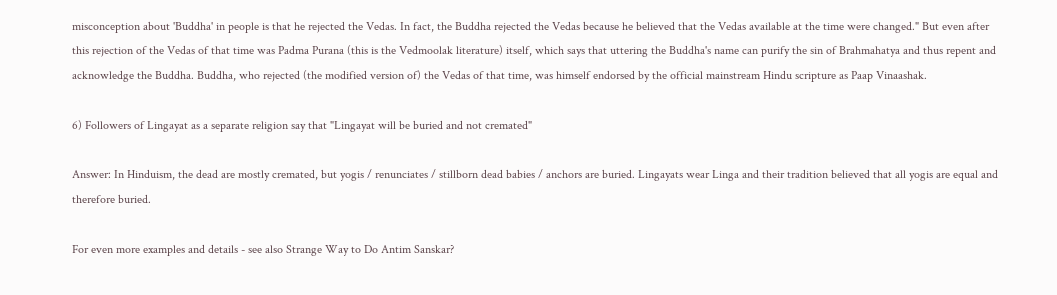misconception about 'Buddha' in people is that he rejected the Vedas. In fact, the Buddha rejected the Vedas because he believed that the Vedas available at the time were changed." But even after this rejection of the Vedas of that time was Padma Purana (this is the Vedmoolak literature) itself, which says that uttering the Buddha's name can purify the sin of Brahmahatya and thus repent and acknowledge the Buddha. Buddha, who rejected (the modified version of) the Vedas of that time, was himself endorsed by the official mainstream Hindu scripture as Paap Vinaashak.

6) Followers of Lingayat as a separate religion say that "Lingayat will be buried and not cremated"

Answer: In Hinduism, the dead are mostly cremated, but yogis / renunciates / stillborn dead babies / anchors are buried. Lingayats wear Linga and their tradition believed that all yogis are equal and therefore buried.

For even more examples and details - see also Strange Way to Do Antim Sanskar?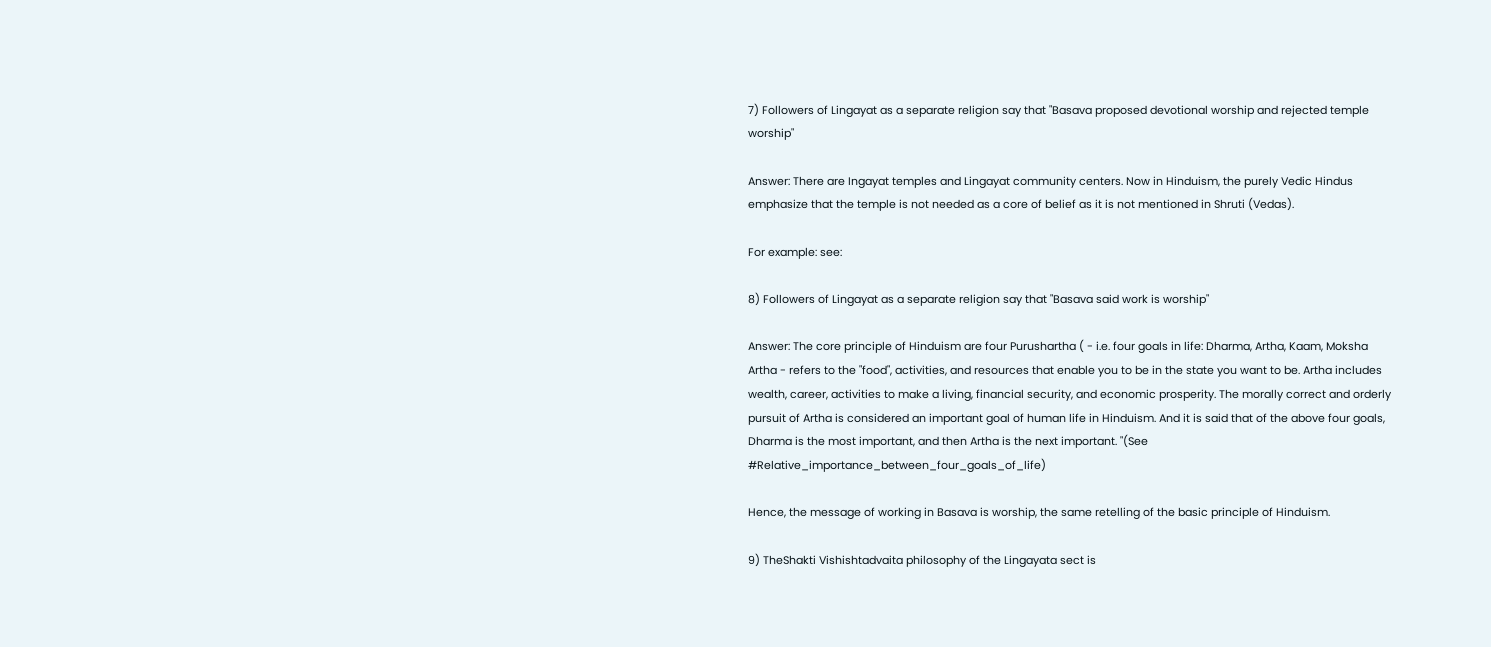7) Followers of Lingayat as a separate religion say that "Basava proposed devotional worship and rejected temple worship"

Answer: There are Ingayat temples and Lingayat community centers. Now in Hinduism, the purely Vedic Hindus emphasize that the temple is not needed as a core of belief as it is not mentioned in Shruti (Vedas).

For example: see:

8) Followers of Lingayat as a separate religion say that "Basava said work is worship"

Answer: The core principle of Hinduism are four Purushartha ( - i.e. four goals in life: Dharma, Artha, Kaam, Moksha Artha - refers to the "food", activities, and resources that enable you to be in the state you want to be. Artha includes wealth, career, activities to make a living, financial security, and economic prosperity. The morally correct and orderly pursuit of Artha is considered an important goal of human life in Hinduism. And it is said that of the above four goals, Dharma is the most important, and then Artha is the next important. "(See #Relative_importance_between_four_goals_of_life)

Hence, the message of working in Basava is worship, the same retelling of the basic principle of Hinduism.

9) TheShakti Vishishtadvaita philosophy of the Lingayata sect is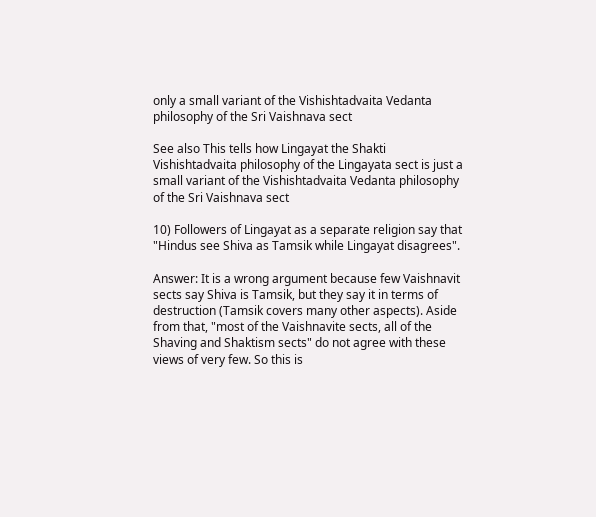only a small variant of the Vishishtadvaita Vedanta philosophy of the Sri Vaishnava sect

See also This tells how Lingayat the Shakti Vishishtadvaita philosophy of the Lingayata sect is just a small variant of the Vishishtadvaita Vedanta philosophy of the Sri Vaishnava sect

10) Followers of Lingayat as a separate religion say that "Hindus see Shiva as Tamsik while Lingayat disagrees".

Answer: It is a wrong argument because few Vaishnavit sects say Shiva is Tamsik, but they say it in terms of destruction (Tamsik covers many other aspects). Aside from that, "most of the Vaishnavite sects, all of the Shaving and Shaktism sects" do not agree with these views of very few. So this is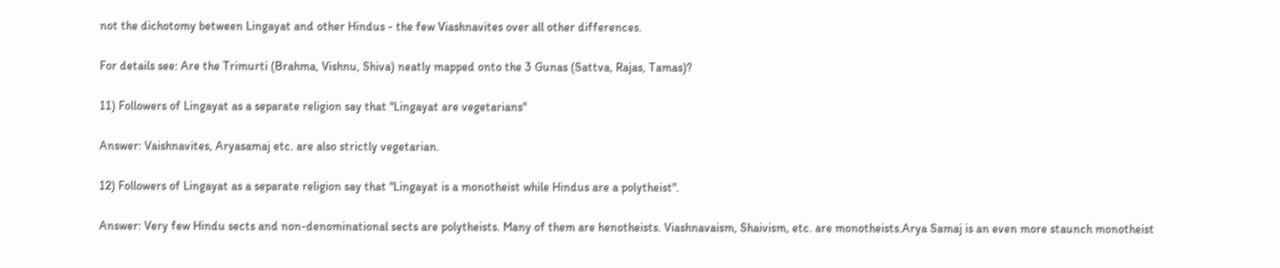not the dichotomy between Lingayat and other Hindus - the few Viashnavites over all other differences.

For details see: Are the Trimurti (Brahma, Vishnu, Shiva) neatly mapped onto the 3 Gunas (Sattva, Rajas, Tamas)?

11) Followers of Lingayat as a separate religion say that "Lingayat are vegetarians"

Answer: Vaishnavites, Aryasamaj etc. are also strictly vegetarian.

12) Followers of Lingayat as a separate religion say that "Lingayat is a monotheist while Hindus are a polytheist".

Answer: Very few Hindu sects and non-denominational sects are polytheists. Many of them are henotheists. Viashnavaism, Shaivism, etc. are monotheists.Arya Samaj is an even more staunch monotheist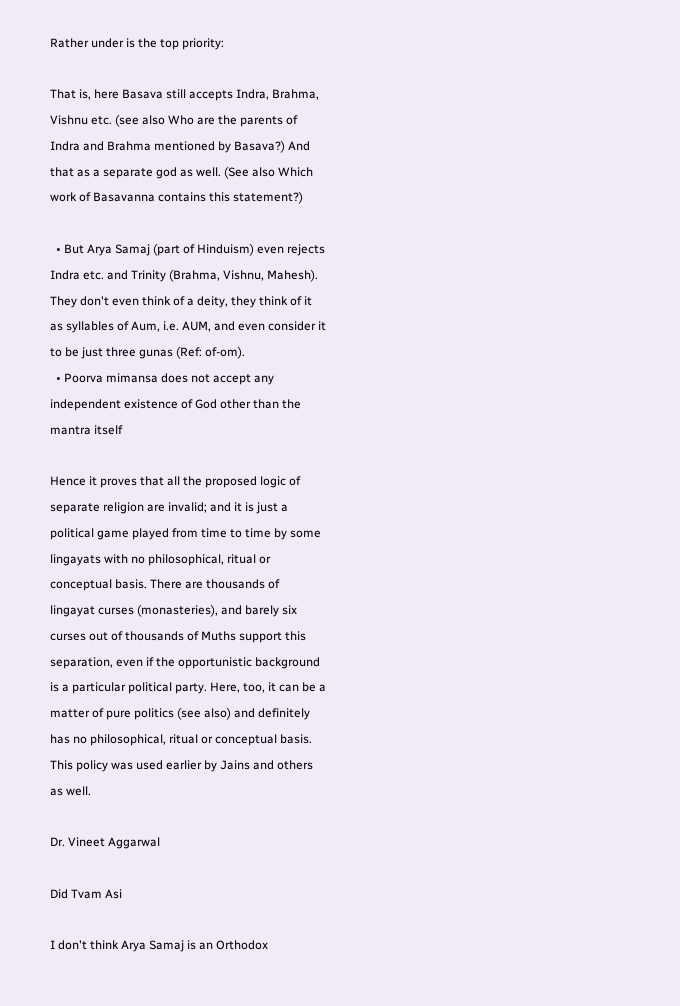Rather under is the top priority:

That is, here Basava still accepts Indra, Brahma, Vishnu etc. (see also Who are the parents of Indra and Brahma mentioned by Basava?) And that as a separate god as well. (See also Which work of Basavanna contains this statement?)

  • But Arya Samaj (part of Hinduism) even rejects Indra etc. and Trinity (Brahma, Vishnu, Mahesh). They don't even think of a deity, they think of it as syllables of Aum, i.e. AUM, and even consider it to be just three gunas (Ref: of-om).
  • Poorva mimansa does not accept any independent existence of God other than the mantra itself

Hence it proves that all the proposed logic of separate religion are invalid; and it is just a political game played from time to time by some lingayats with no philosophical, ritual or conceptual basis. There are thousands of lingayat curses (monasteries), and barely six curses out of thousands of Muths support this separation, even if the opportunistic background is a particular political party. Here, too, it can be a matter of pure politics (see also) and definitely has no philosophical, ritual or conceptual basis. This policy was used earlier by Jains and others as well.

Dr. Vineet Aggarwal

Did Tvam Asi

I don't think Arya Samaj is an Orthodox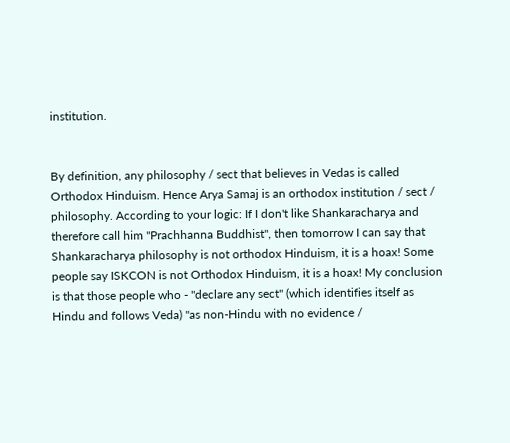institution.


By definition, any philosophy / sect that believes in Vedas is called Orthodox Hinduism. Hence Arya Samaj is an orthodox institution / sect / philosophy. According to your logic: If I don't like Shankaracharya and therefore call him "Prachhanna Buddhist", then tomorrow I can say that Shankaracharya philosophy is not orthodox Hinduism, it is a hoax! Some people say ISKCON is not Orthodox Hinduism, it is a hoax! My conclusion is that those people who - "declare any sect" (which identifies itself as Hindu and follows Veda) "as non-Hindu with no evidence /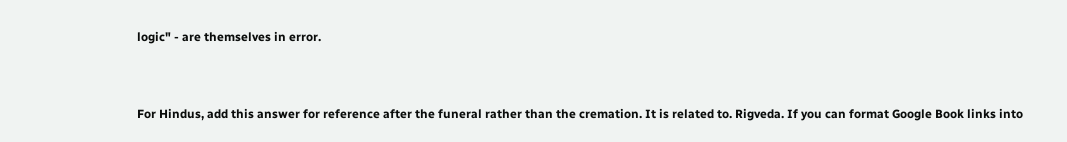logic" - are themselves in error.


For Hindus, add this answer for reference after the funeral rather than the cremation. It is related to. Rigveda. If you can format Google Book links into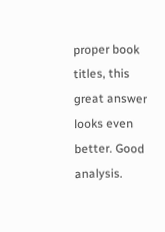proper book titles, this great answer looks even better. Good analysis.